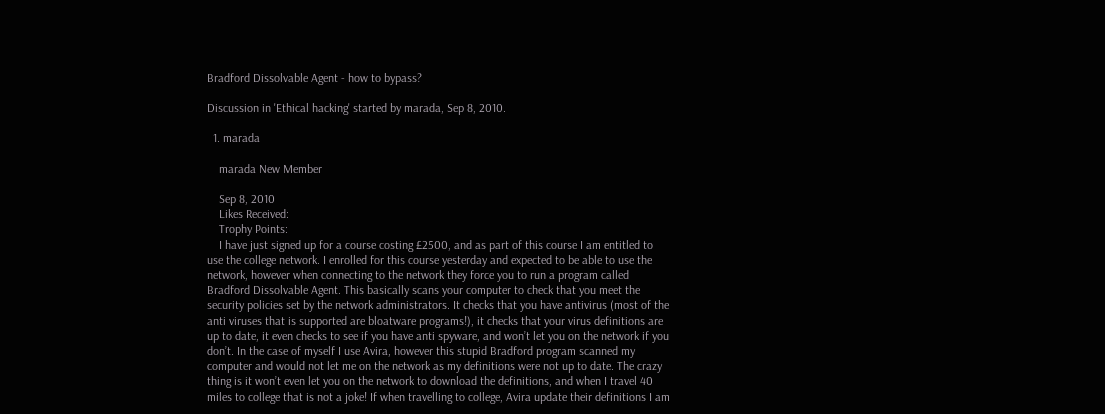Bradford Dissolvable Agent - how to bypass?

Discussion in 'Ethical hacking' started by marada, Sep 8, 2010.

  1. marada

    marada New Member

    Sep 8, 2010
    Likes Received:
    Trophy Points:
    I have just signed up for a course costing £2500, and as part of this course I am entitled to use the college network. I enrolled for this course yesterday and expected to be able to use the network, however when connecting to the network they force you to run a program called Bradford Dissolvable Agent. This basically scans your computer to check that you meet the security policies set by the network administrators. It checks that you have antivirus (most of the anti viruses that is supported are bloatware programs!), it checks that your virus definitions are up to date, it even checks to see if you have anti spyware, and won’t let you on the network if you don’t. In the case of myself I use Avira, however this stupid Bradford program scanned my computer and would not let me on the network as my definitions were not up to date. The crazy thing is it won’t even let you on the network to download the definitions, and when I travel 40 miles to college that is not a joke! If when travelling to college, Avira update their definitions I am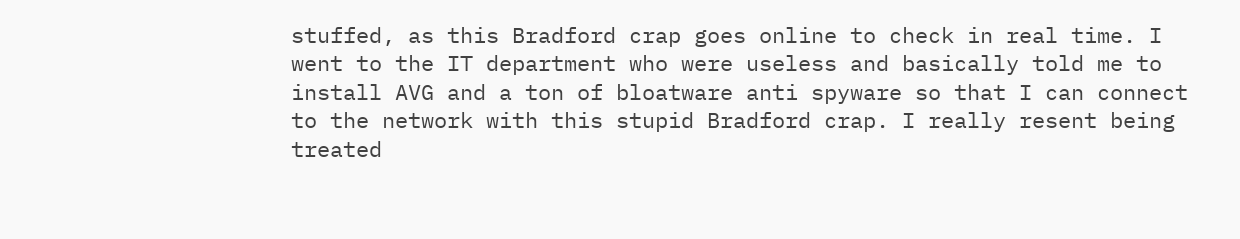stuffed, as this Bradford crap goes online to check in real time. I went to the IT department who were useless and basically told me to install AVG and a ton of bloatware anti spyware so that I can connect to the network with this stupid Bradford crap. I really resent being treated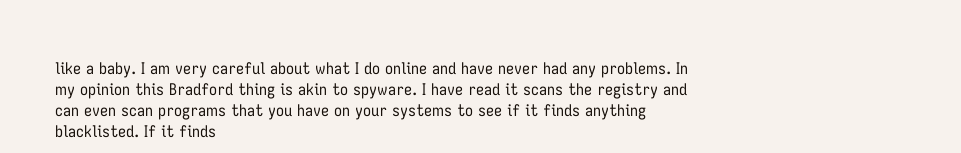like a baby. I am very careful about what I do online and have never had any problems. In my opinion this Bradford thing is akin to spyware. I have read it scans the registry and can even scan programs that you have on your systems to see if it finds anything blacklisted. If it finds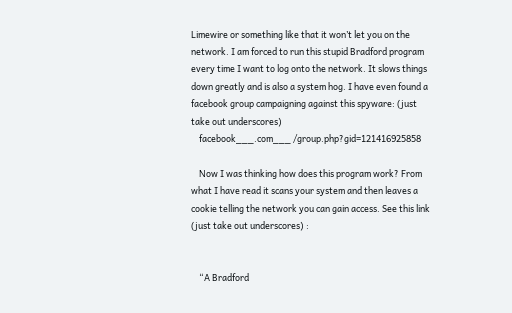Limewire or something like that it won’t let you on the network. I am forced to run this stupid Bradford program every time I want to log onto the network. It slows things down greatly and is also a system hog. I have even found a facebook group campaigning against this spyware: (just take out underscores)
    facebook___.com___ /group.php?gid=121416925858

    Now I was thinking how does this program work? From what I have read it scans your system and then leaves a cookie telling the network you can gain access. See this link (just take out underscores) :


    “A Bradford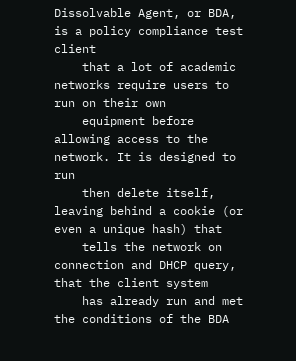Dissolvable Agent, or BDA, is a policy compliance test client
    that a lot of academic networks require users to run on their own
    equipment before allowing access to the network. It is designed to run
    then delete itself, leaving behind a cookie (or even a unique hash) that
    tells the network on connection and DHCP query, that the client system
    has already run and met the conditions of the BDA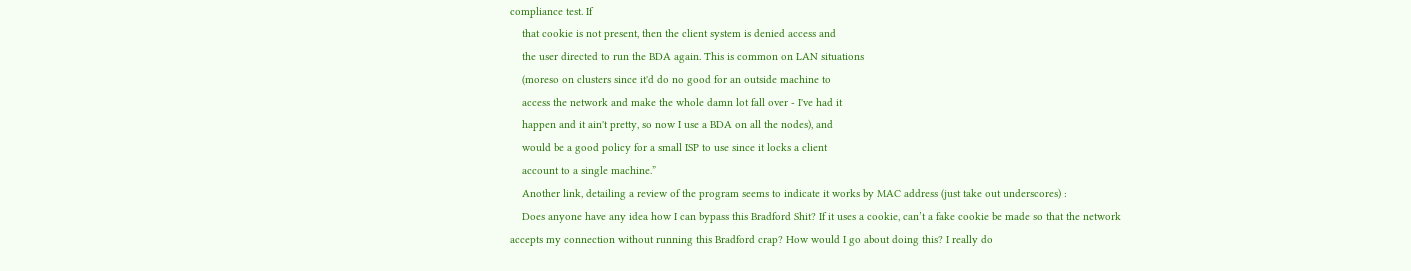compliance test. If
    that cookie is not present, then the client system is denied access and
    the user directed to run the BDA again. This is common on LAN situations
    (moreso on clusters since it'd do no good for an outside machine to
    access the network and make the whole damn lot fall over - I've had it
    happen and it ain't pretty, so now I use a BDA on all the nodes), and
    would be a good policy for a small ISP to use since it locks a client
    account to a single machine.”
    Another link, detailing a review of the program seems to indicate it works by MAC address (just take out underscores) :
    Does anyone have any idea how I can bypass this Bradford Shit? If it uses a cookie, can’t a fake cookie be made so that the network accepts my connection without running this Bradford crap? How would I go about doing this? I really do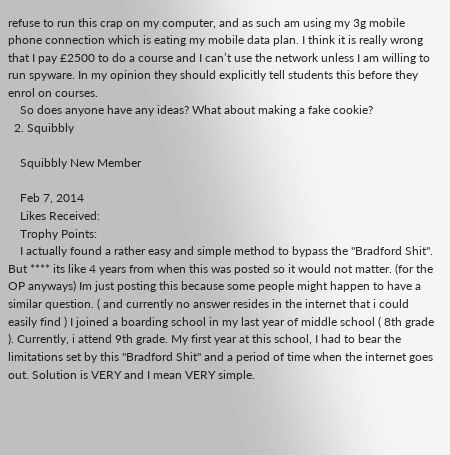refuse to run this crap on my computer, and as such am using my 3g mobile phone connection which is eating my mobile data plan. I think it is really wrong that I pay £2500 to do a course and I can’t use the network unless I am willing to run spyware. In my opinion they should explicitly tell students this before they enrol on courses.
    So does anyone have any ideas? What about making a fake cookie?
  2. Squibbly

    Squibbly New Member

    Feb 7, 2014
    Likes Received:
    Trophy Points:
    I actually found a rather easy and simple method to bypass the "Bradford Shit". But **** its like 4 years from when this was posted so it would not matter. (for the OP anyways) Im just posting this because some people might happen to have a similar question. ( and currently no answer resides in the internet that i could easily find ) I joined a boarding school in my last year of middle school ( 8th grade ). Currently, i attend 9th grade. My first year at this school, I had to bear the limitations set by this "Bradford Shit" and a period of time when the internet goes out. Solution is VERY and I mean VERY simple.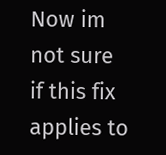Now im not sure if this fix applies to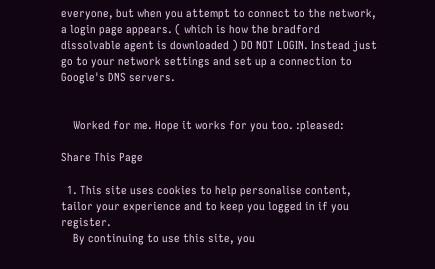everyone, but when you attempt to connect to the network, a login page appears. ( which is how the bradford dissolvable agent is downloaded ) DO NOT LOGIN. Instead just go to your network settings and set up a connection to Google's DNS servers.


    Worked for me. Hope it works for you too. :pleased:

Share This Page

  1. This site uses cookies to help personalise content, tailor your experience and to keep you logged in if you register.
    By continuing to use this site, you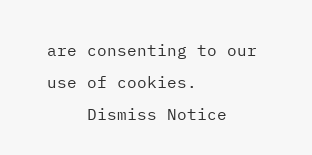are consenting to our use of cookies.
    Dismiss Notice